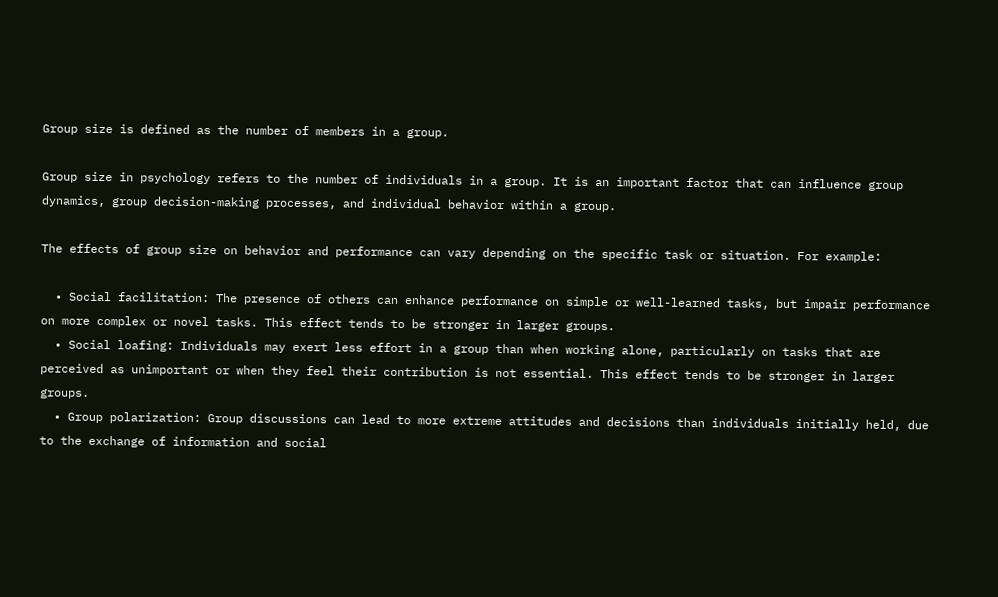Group size is defined as the number of members in a group.

Group size in psychology refers to the number of individuals in a group. It is an important factor that can influence group dynamics, group decision-making processes, and individual behavior within a group.

The effects of group size on behavior and performance can vary depending on the specific task or situation. For example:

  • Social facilitation: The presence of others can enhance performance on simple or well-learned tasks, but impair performance on more complex or novel tasks. This effect tends to be stronger in larger groups.
  • Social loafing: Individuals may exert less effort in a group than when working alone, particularly on tasks that are perceived as unimportant or when they feel their contribution is not essential. This effect tends to be stronger in larger groups.
  • Group polarization: Group discussions can lead to more extreme attitudes and decisions than individuals initially held, due to the exchange of information and social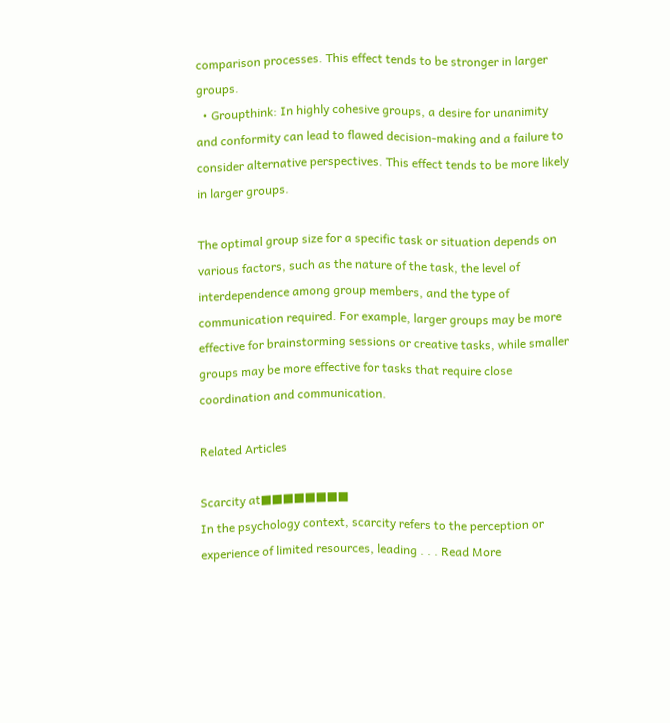comparison processes. This effect tends to be stronger in larger groups.
  • Groupthink: In highly cohesive groups, a desire for unanimity and conformity can lead to flawed decision-making and a failure to consider alternative perspectives. This effect tends to be more likely in larger groups.

The optimal group size for a specific task or situation depends on various factors, such as the nature of the task, the level of interdependence among group members, and the type of communication required. For example, larger groups may be more effective for brainstorming sessions or creative tasks, while smaller groups may be more effective for tasks that require close coordination and communication.

Related Articles

Scarcity at■■■■■■■■
In the psychology context, scarcity refers to the perception or experience of limited resources, leading . . . Read More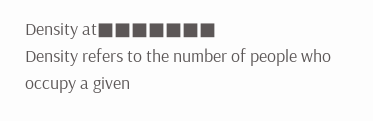Density at■■■■■■■
Density refers to the number of people who occupy a given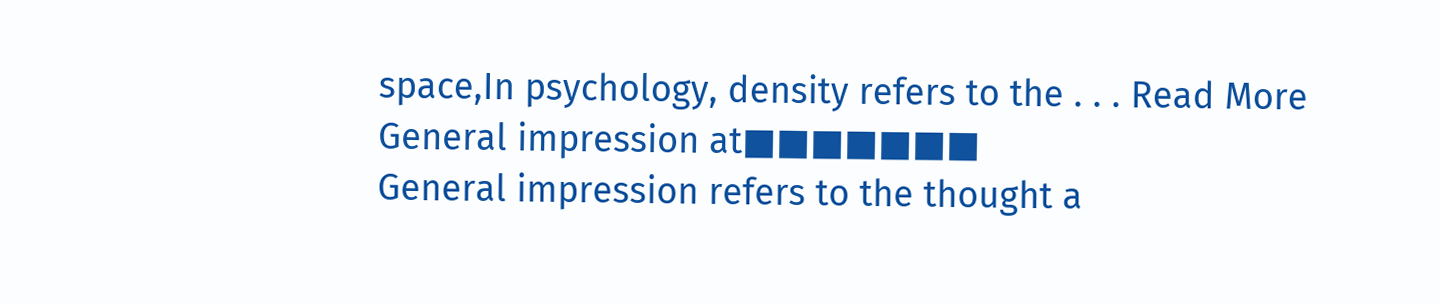space,In psychology, density refers to the . . . Read More
General impression at■■■■■■■
General impression refers to the thought a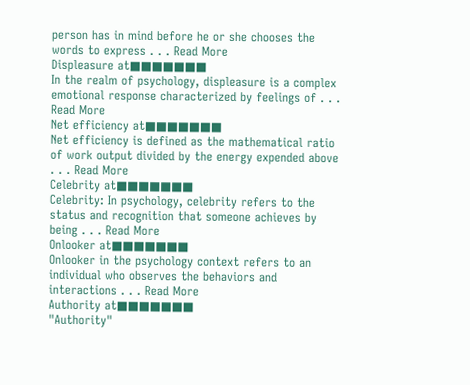person has in mind before he or she chooses the words to express . . . Read More
Displeasure at■■■■■■■
In the realm of psychology, displeasure is a complex emotional response characterized by feelings of . . . Read More
Net efficiency at■■■■■■■
Net efficiency is defined as the mathematical ratio of work output divided by the energy expended above . . . Read More
Celebrity at■■■■■■■
Celebrity: In psychology, celebrity refers to the status and recognition that someone achieves by being . . . Read More
Onlooker at■■■■■■■
Onlooker in the psychology context refers to an individual who observes the behaviors and interactions . . . Read More
Authority at■■■■■■■
"Authority"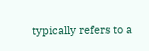typically refers to a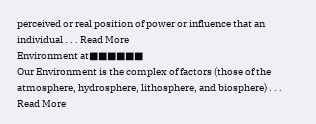perceived or real position of power or influence that an individual . . . Read More
Environment at■■■■■■
Our Environment is the complex of factors (those of the atmosphere, hydrosphere, lithosphere, and biosphere) . . . Read More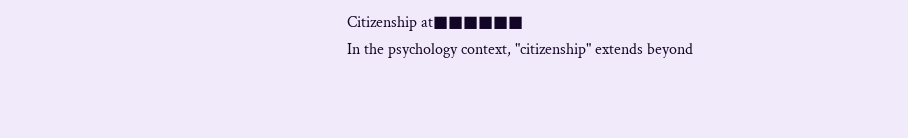Citizenship at■■■■■■
In the psychology context, "citizenship" extends beyond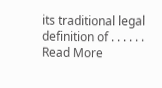its traditional legal definition of . . . . . . Read More